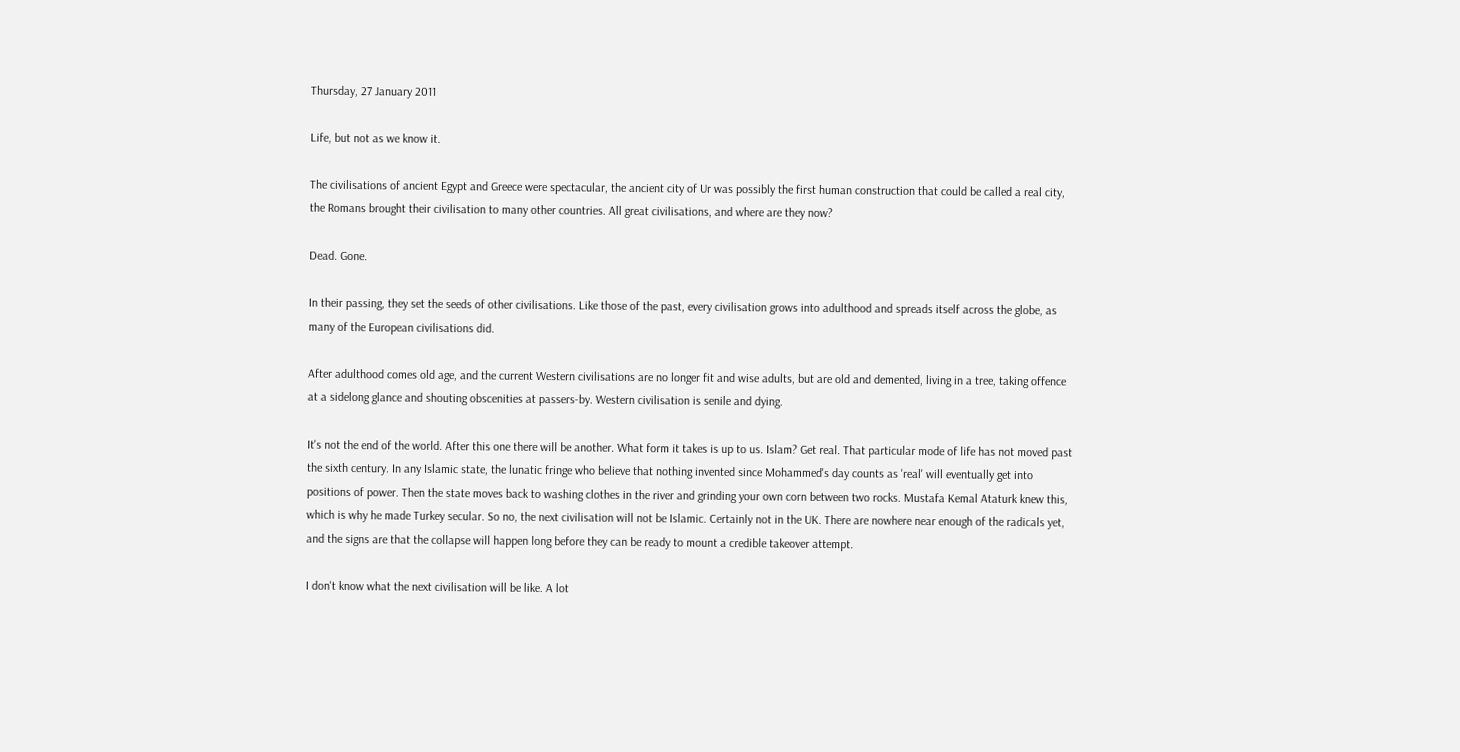Thursday, 27 January 2011

Life, but not as we know it.

The civilisations of ancient Egypt and Greece were spectacular, the ancient city of Ur was possibly the first human construction that could be called a real city, the Romans brought their civilisation to many other countries. All great civilisations, and where are they now?

Dead. Gone.

In their passing, they set the seeds of other civilisations. Like those of the past, every civilisation grows into adulthood and spreads itself across the globe, as many of the European civilisations did.

After adulthood comes old age, and the current Western civilisations are no longer fit and wise adults, but are old and demented, living in a tree, taking offence at a sidelong glance and shouting obscenities at passers-by. Western civilisation is senile and dying.

It's not the end of the world. After this one there will be another. What form it takes is up to us. Islam? Get real. That particular mode of life has not moved past the sixth century. In any Islamic state, the lunatic fringe who believe that nothing invented since Mohammed's day counts as 'real' will eventually get into positions of power. Then the state moves back to washing clothes in the river and grinding your own corn between two rocks. Mustafa Kemal Ataturk knew this, which is why he made Turkey secular. So no, the next civilisation will not be Islamic. Certainly not in the UK. There are nowhere near enough of the radicals yet, and the signs are that the collapse will happen long before they can be ready to mount a credible takeover attempt.

I don't know what the next civilisation will be like. A lot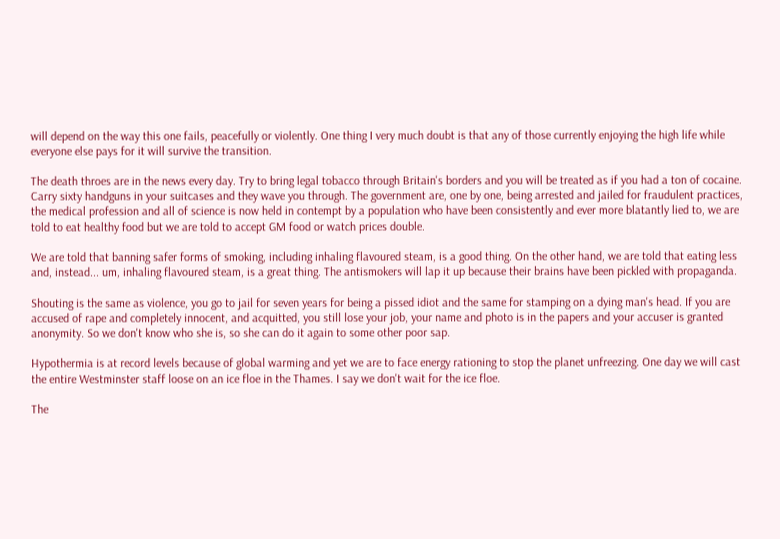will depend on the way this one fails, peacefully or violently. One thing I very much doubt is that any of those currently enjoying the high life while everyone else pays for it will survive the transition.

The death throes are in the news every day. Try to bring legal tobacco through Britain's borders and you will be treated as if you had a ton of cocaine. Carry sixty handguns in your suitcases and they wave you through. The government are, one by one, being arrested and jailed for fraudulent practices, the medical profession and all of science is now held in contempt by a population who have been consistently and ever more blatantly lied to, we are told to eat healthy food but we are told to accept GM food or watch prices double.

We are told that banning safer forms of smoking, including inhaling flavoured steam, is a good thing. On the other hand, we are told that eating less and, instead... um, inhaling flavoured steam, is a great thing. The antismokers will lap it up because their brains have been pickled with propaganda.

Shouting is the same as violence, you go to jail for seven years for being a pissed idiot and the same for stamping on a dying man's head. If you are accused of rape and completely innocent, and acquitted, you still lose your job, your name and photo is in the papers and your accuser is granted anonymity. So we don't know who she is, so she can do it again to some other poor sap.

Hypothermia is at record levels because of global warming and yet we are to face energy rationing to stop the planet unfreezing. One day we will cast the entire Westminster staff loose on an ice floe in the Thames. I say we don't wait for the ice floe.

The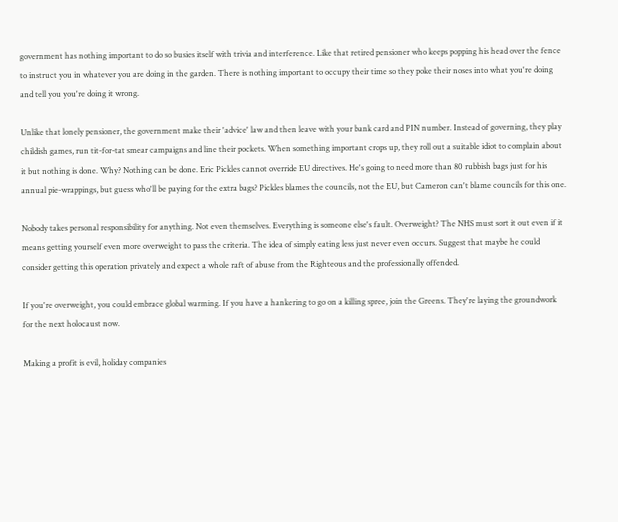government has nothing important to do so busies itself with trivia and interference. Like that retired pensioner who keeps popping his head over the fence to instruct you in whatever you are doing in the garden. There is nothing important to occupy their time so they poke their noses into what you're doing and tell you you're doing it wrong.

Unlike that lonely pensioner, the government make their 'advice' law and then leave with your bank card and PIN number. Instead of governing, they play childish games, run tit-for-tat smear campaigns and line their pockets. When something important crops up, they roll out a suitable idiot to complain about it but nothing is done. Why? Nothing can be done. Eric Pickles cannot override EU directives. He's going to need more than 80 rubbish bags just for his annual pie-wrappings, but guess who'll be paying for the extra bags? Pickles blames the councils, not the EU, but Cameron can't blame councils for this one.

Nobody takes personal responsibility for anything. Not even themselves. Everything is someone else's fault. Overweight? The NHS must sort it out even if it means getting yourself even more overweight to pass the criteria. The idea of simply eating less just never even occurs. Suggest that maybe he could consider getting this operation privately and expect a whole raft of abuse from the Righteous and the professionally offended.

If you're overweight, you could embrace global warming. If you have a hankering to go on a killing spree, join the Greens. They're laying the groundwork for the next holocaust now.

Making a profit is evil, holiday companies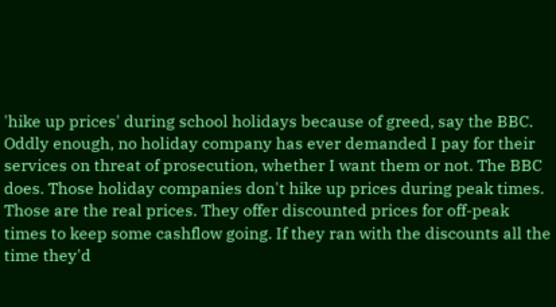'hike up prices' during school holidays because of greed, say the BBC. Oddly enough, no holiday company has ever demanded I pay for their services on threat of prosecution, whether I want them or not. The BBC does. Those holiday companies don't hike up prices during peak times. Those are the real prices. They offer discounted prices for off-peak times to keep some cashflow going. If they ran with the discounts all the time they'd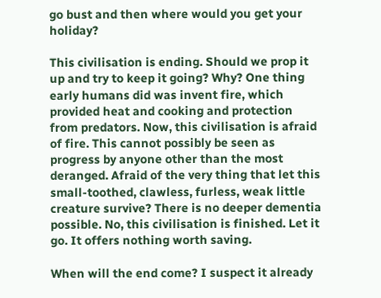go bust and then where would you get your holiday?

This civilisation is ending. Should we prop it up and try to keep it going? Why? One thing early humans did was invent fire, which provided heat and cooking and protection from predators. Now, this civilisation is afraid of fire. This cannot possibly be seen as progress by anyone other than the most deranged. Afraid of the very thing that let this small-toothed, clawless, furless, weak little creature survive? There is no deeper dementia possible. No, this civilisation is finished. Let it go. It offers nothing worth saving.

When will the end come? I suspect it already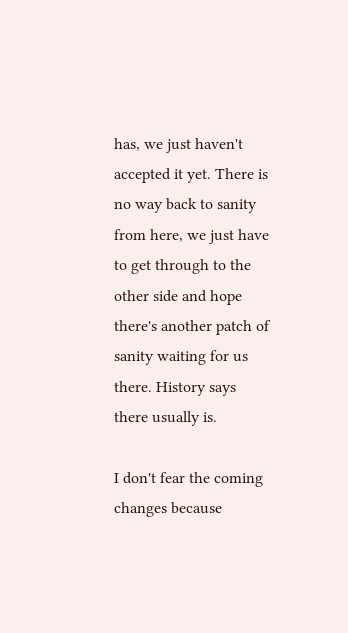has, we just haven't accepted it yet. There is no way back to sanity from here, we just have to get through to the other side and hope there's another patch of sanity waiting for us there. History says there usually is.

I don't fear the coming changes because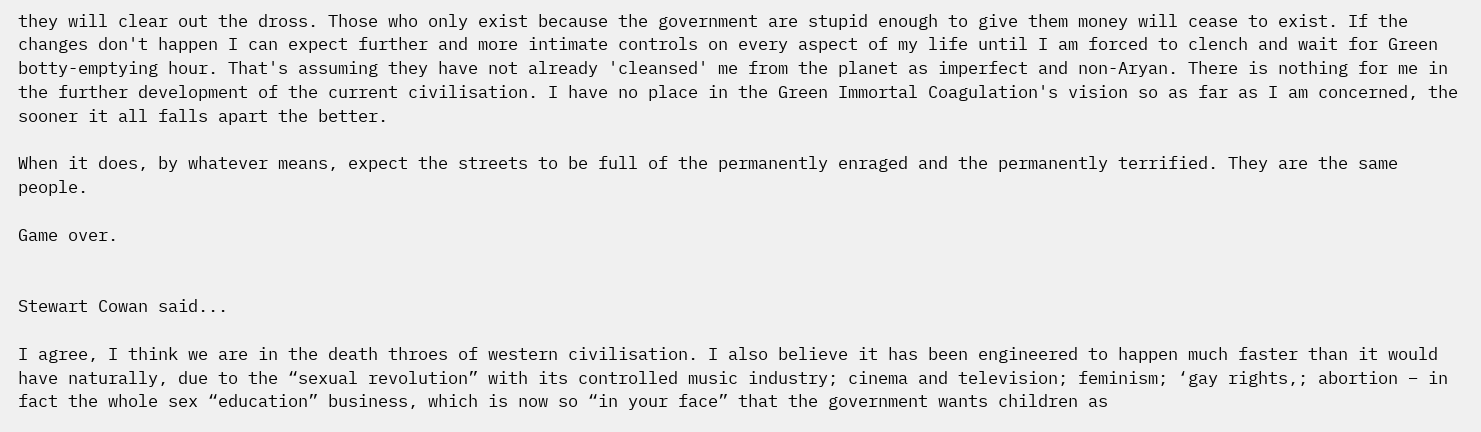they will clear out the dross. Those who only exist because the government are stupid enough to give them money will cease to exist. If the changes don't happen I can expect further and more intimate controls on every aspect of my life until I am forced to clench and wait for Green botty-emptying hour. That's assuming they have not already 'cleansed' me from the planet as imperfect and non-Aryan. There is nothing for me in the further development of the current civilisation. I have no place in the Green Immortal Coagulation's vision so as far as I am concerned, the sooner it all falls apart the better.

When it does, by whatever means, expect the streets to be full of the permanently enraged and the permanently terrified. They are the same people.

Game over.


Stewart Cowan said...

I agree, I think we are in the death throes of western civilisation. I also believe it has been engineered to happen much faster than it would have naturally, due to the “sexual revolution” with its controlled music industry; cinema and television; feminism; ‘gay rights,; abortion – in fact the whole sex “education” business, which is now so “in your face” that the government wants children as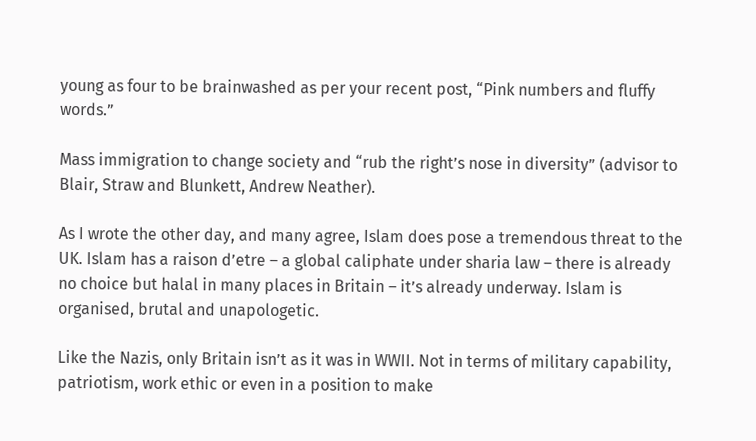young as four to be brainwashed as per your recent post, “Pink numbers and fluffy words.”

Mass immigration to change society and “rub the right’s nose in diversity” (advisor to Blair, Straw and Blunkett, Andrew Neather).

As I wrote the other day, and many agree, Islam does pose a tremendous threat to the UK. Islam has a raison d’etre – a global caliphate under sharia law – there is already no choice but halal in many places in Britain – it’s already underway. Islam is organised, brutal and unapologetic.

Like the Nazis, only Britain isn’t as it was in WWII. Not in terms of military capability, patriotism, work ethic or even in a position to make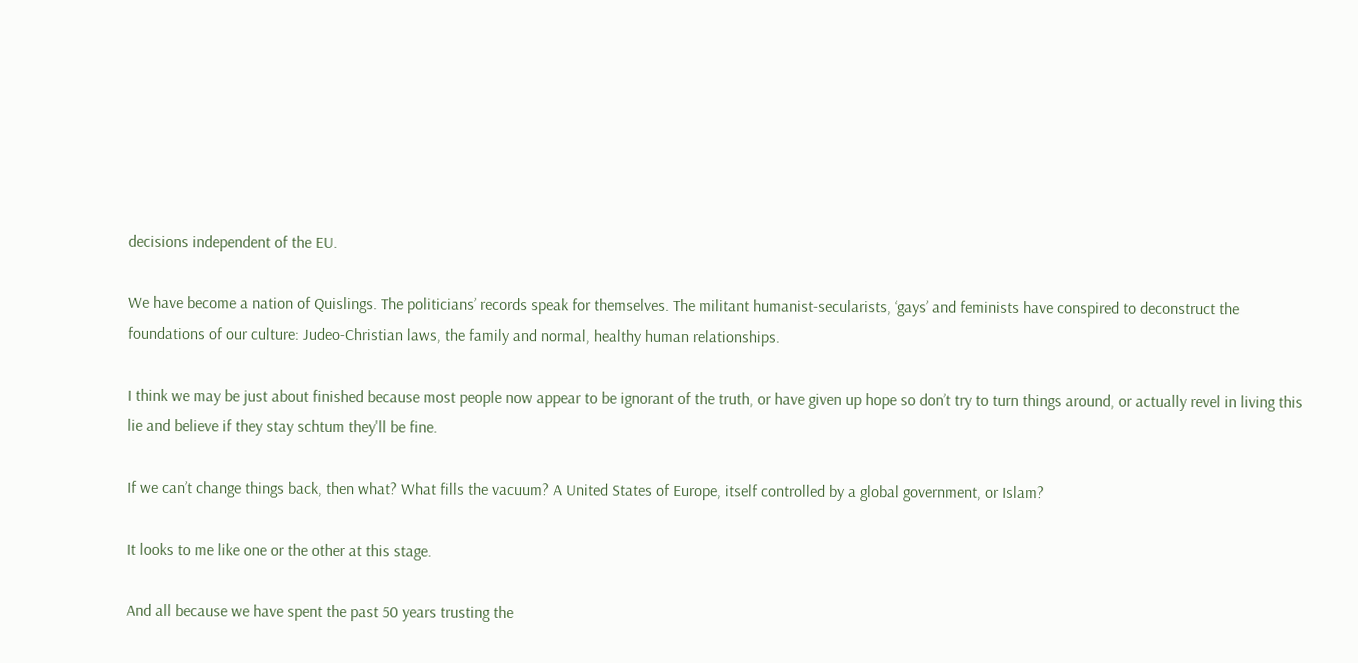decisions independent of the EU.

We have become a nation of Quislings. The politicians’ records speak for themselves. The militant humanist-secularists, ‘gays’ and feminists have conspired to deconstruct the foundations of our culture: Judeo-Christian laws, the family and normal, healthy human relationships.

I think we may be just about finished because most people now appear to be ignorant of the truth, or have given up hope so don’t try to turn things around, or actually revel in living this lie and believe if they stay schtum they'll be fine.

If we can’t change things back, then what? What fills the vacuum? A United States of Europe, itself controlled by a global government, or Islam?

It looks to me like one or the other at this stage.

And all because we have spent the past 50 years trusting the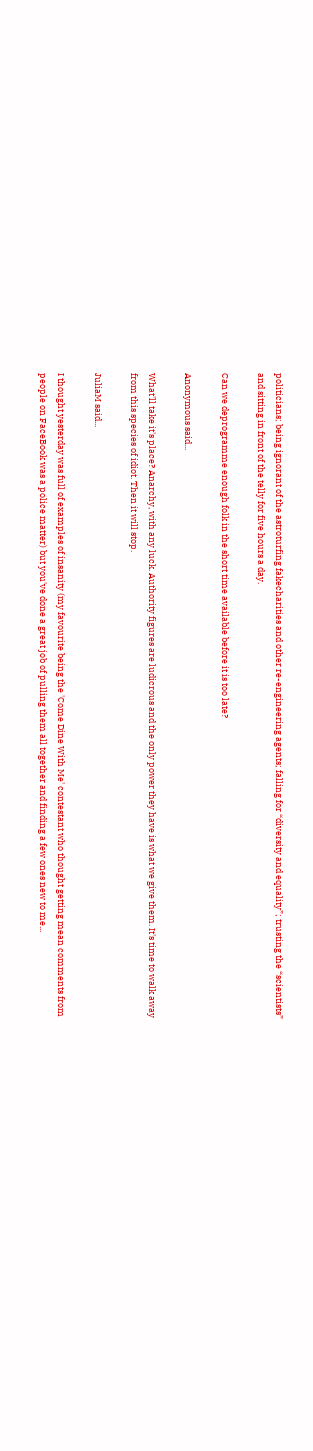politicians; being ignorant of the astroturfing fakecharities and other re-engineering agents; falling for “diversity and equality”; trusting the “scientists” and sitting in front of the telly for five hours a day.

Can we deprogramme enough folk in the short time available before it is too late?

Anonymous said...

What'll take it's place? Anarchy, with any luck. Authority figures are ludicrous and the only power they have is what we give them. It's time to walk away from this species of idiot. Then it will stop.

JuliaM said...

I thought yesterday was full of examples of insanity (my favourite being the 'Come Dine With Me' contestant who thought getting mean comments from people on FaceBook was a police matter) but you've done a great job of pulling them all together and finding a few ones new to me...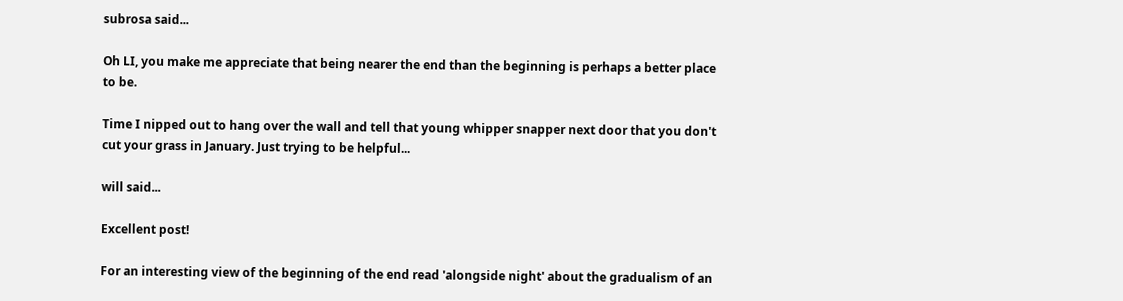subrosa said...

Oh LI, you make me appreciate that being nearer the end than the beginning is perhaps a better place to be.

Time I nipped out to hang over the wall and tell that young whipper snapper next door that you don't cut your grass in January. Just trying to be helpful...

will said...

Excellent post!

For an interesting view of the beginning of the end read 'alongside night' about the gradualism of an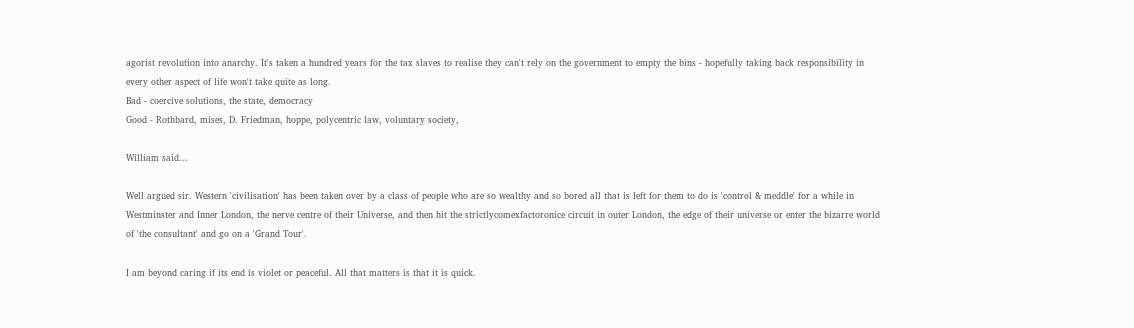agorist revolution into anarchy. It's taken a hundred years for the tax slaves to realise they can't rely on the government to empty the bins - hopefully taking back responsibility in every other aspect of life won't take quite as long.
Bad - coercive solutions, the state, democracy
Good - Rothbard, mises, D. Friedman, hoppe, polycentric law, voluntary society,

William said...

Well argued sir. Western 'civilisation' has been taken over by a class of people who are so wealthy and so bored all that is left for them to do is 'control & meddle' for a while in Westminster and Inner London, the nerve centre of their Universe, and then hit the strictlycomexfactoronice circuit in outer London, the edge of their universe or enter the bizarre world of 'the consultant' and go on a 'Grand Tour'.

I am beyond caring if its end is violet or peaceful. All that matters is that it is quick.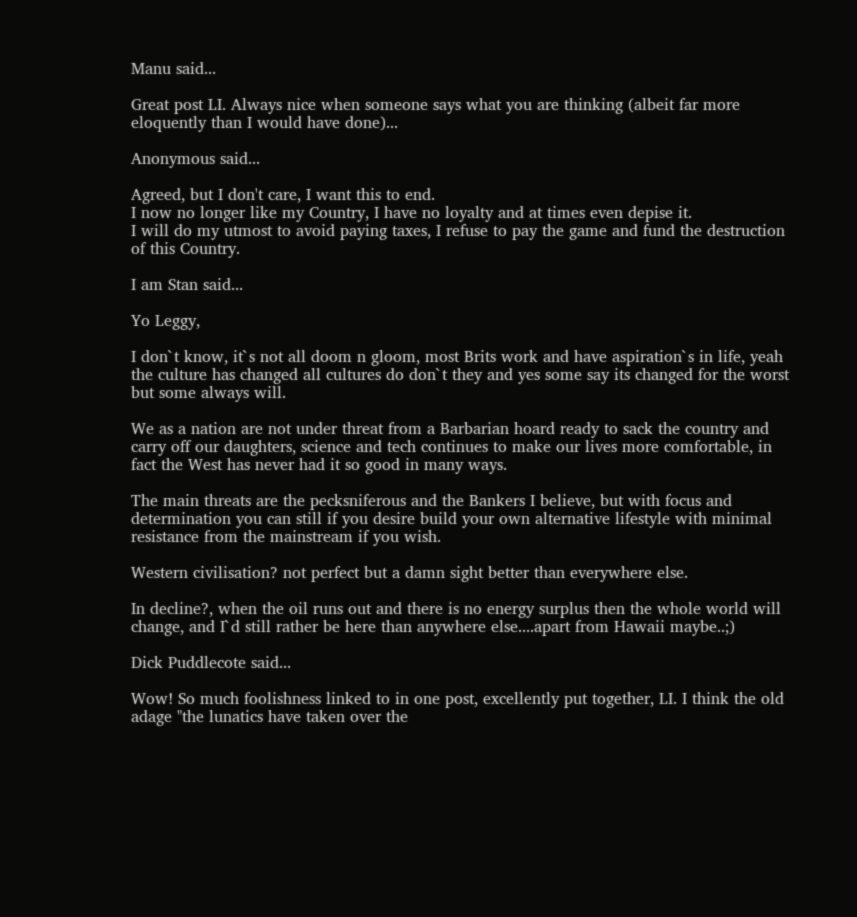Manu said...

Great post LI. Always nice when someone says what you are thinking (albeit far more eloquently than I would have done)...

Anonymous said...

Agreed, but I don't care, I want this to end.
I now no longer like my Country, I have no loyalty and at times even depise it.
I will do my utmost to avoid paying taxes, I refuse to pay the game and fund the destruction of this Country.

I am Stan said...

Yo Leggy,

I don`t know, it`s not all doom n gloom, most Brits work and have aspiration`s in life, yeah the culture has changed all cultures do don`t they and yes some say its changed for the worst but some always will.

We as a nation are not under threat from a Barbarian hoard ready to sack the country and carry off our daughters, science and tech continues to make our lives more comfortable, in fact the West has never had it so good in many ways.

The main threats are the pecksniferous and the Bankers I believe, but with focus and determination you can still if you desire build your own alternative lifestyle with minimal resistance from the mainstream if you wish.

Western civilisation? not perfect but a damn sight better than everywhere else.

In decline?, when the oil runs out and there is no energy surplus then the whole world will change, and I`d still rather be here than anywhere else....apart from Hawaii maybe..;)

Dick Puddlecote said...

Wow! So much foolishness linked to in one post, excellently put together, LI. I think the old adage "the lunatics have taken over the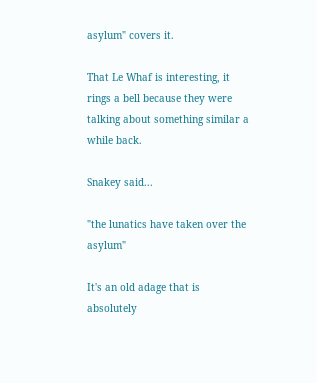asylum" covers it.

That Le Whaf is interesting, it rings a bell because they were talking about something similar a while back.

Snakey said...

"the lunatics have taken over the asylum"

It's an old adage that is absolutely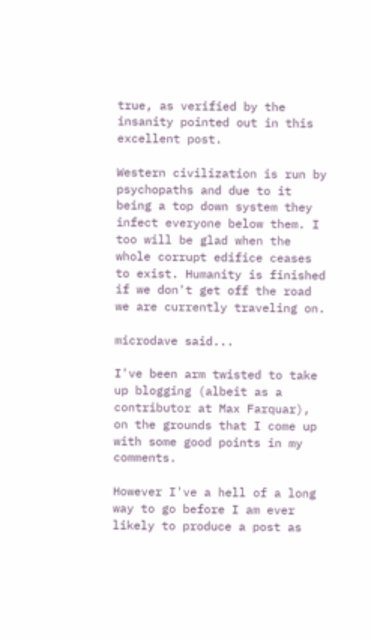true, as verified by the insanity pointed out in this excellent post.

Western civilization is run by psychopaths and due to it being a top down system they infect everyone below them. I too will be glad when the whole corrupt edifice ceases to exist. Humanity is finished if we don't get off the road we are currently traveling on.

microdave said...

I've been arm twisted to take up blogging (albeit as a contributor at Max Farquar), on the grounds that I come up with some good points in my comments.

However I've a hell of a long way to go before I am ever likely to produce a post as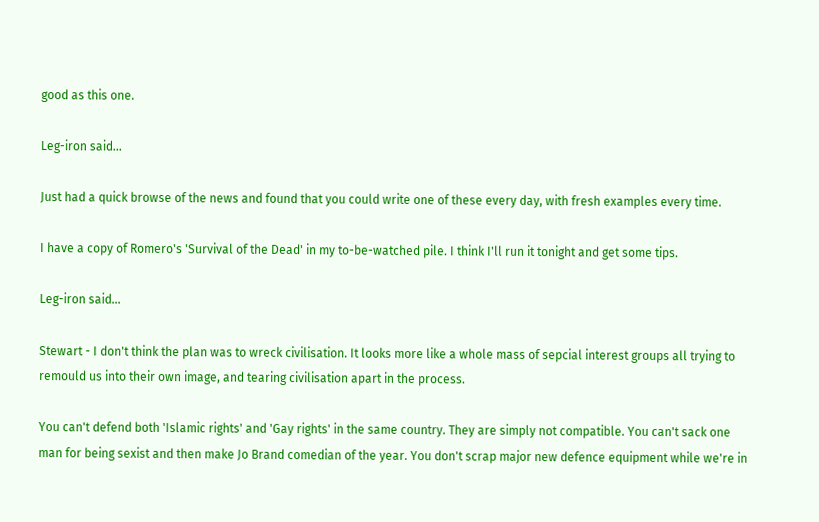good as this one.

Leg-iron said...

Just had a quick browse of the news and found that you could write one of these every day, with fresh examples every time.

I have a copy of Romero's 'Survival of the Dead' in my to-be-watched pile. I think I'll run it tonight and get some tips.

Leg-iron said...

Stewart - I don't think the plan was to wreck civilisation. It looks more like a whole mass of sepcial interest groups all trying to remould us into their own image, and tearing civilisation apart in the process.

You can't defend both 'Islamic rights' and 'Gay rights' in the same country. They are simply not compatible. You can't sack one man for being sexist and then make Jo Brand comedian of the year. You don't scrap major new defence equipment while we're in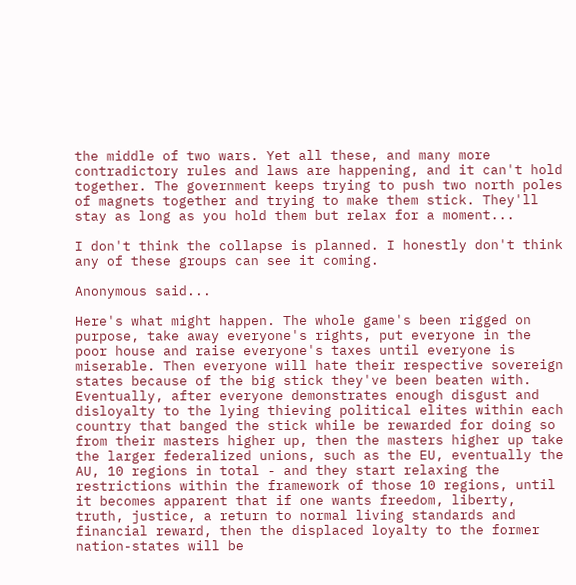the middle of two wars. Yet all these, and many more contradictory rules and laws are happening, and it can't hold together. The government keeps trying to push two north poles of magnets together and trying to make them stick. They'll stay as long as you hold them but relax for a moment...

I don't think the collapse is planned. I honestly don't think any of these groups can see it coming.

Anonymous said...

Here's what might happen. The whole game's been rigged on purpose, take away everyone's rights, put everyone in the poor house and raise everyone's taxes until everyone is miserable. Then everyone will hate their respective sovereign states because of the big stick they've been beaten with. Eventually, after everyone demonstrates enough disgust and disloyalty to the lying thieving political elites within each country that banged the stick while be rewarded for doing so from their masters higher up, then the masters higher up take the larger federalized unions, such as the EU, eventually the AU, 10 regions in total - and they start relaxing the restrictions within the framework of those 10 regions, until it becomes apparent that if one wants freedom, liberty, truth, justice, a return to normal living standards and financial reward, then the displaced loyalty to the former nation-states will be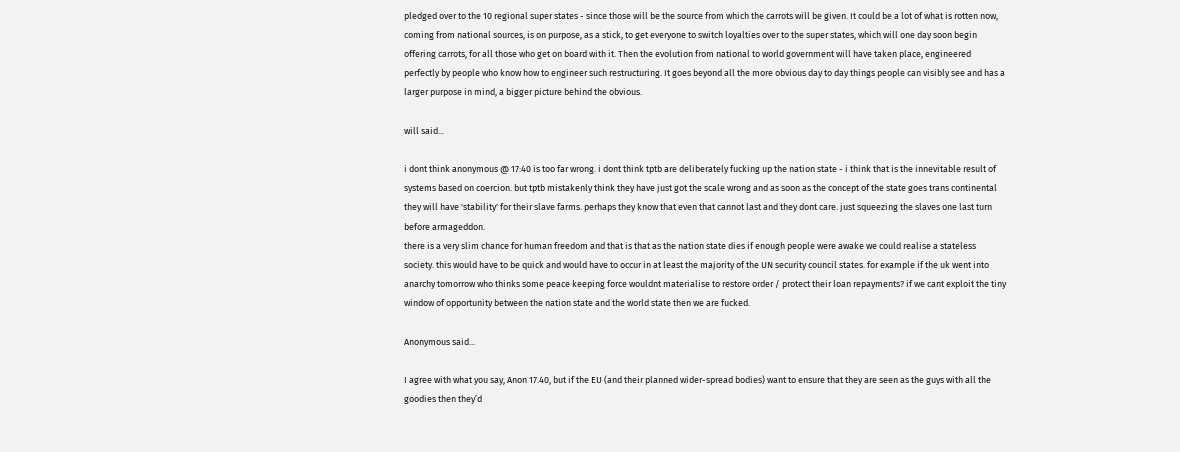pledged over to the 10 regional super states - since those will be the source from which the carrots will be given. It could be a lot of what is rotten now, coming from national sources, is on purpose, as a stick, to get everyone to switch loyalties over to the super states, which will one day soon begin offering carrots, for all those who get on board with it. Then the evolution from national to world government will have taken place, engineered perfectly by people who know how to engineer such restructuring. It goes beyond all the more obvious day to day things people can visibly see and has a larger purpose in mind, a bigger picture behind the obvious.

will said...

i dont think anonymous @ 17:40 is too far wrong. i dont think tptb are deliberately fucking up the nation state - i think that is the innevitable result of systems based on coercion. but tptb mistakenly think they have just got the scale wrong and as soon as the concept of the state goes trans continental they will have 'stability' for their slave farms. perhaps they know that even that cannot last and they dont care. just squeezing the slaves one last turn before armageddon.
there is a very slim chance for human freedom and that is that as the nation state dies if enough people were awake we could realise a stateless society. this would have to be quick and would have to occur in at least the majority of the UN security council states. for example if the uk went into anarchy tomorrow who thinks some peace keeping force wouldnt materialise to restore order / protect their loan repayments? if we cant exploit the tiny window of opportunity between the nation state and the world state then we are fucked.

Anonymous said...

I agree with what you say, Anon 17.40, but if the EU (and their planned wider-spread bodies) want to ensure that they are seen as the guys with all the goodies then they’d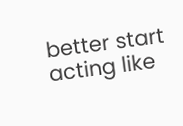better start acting like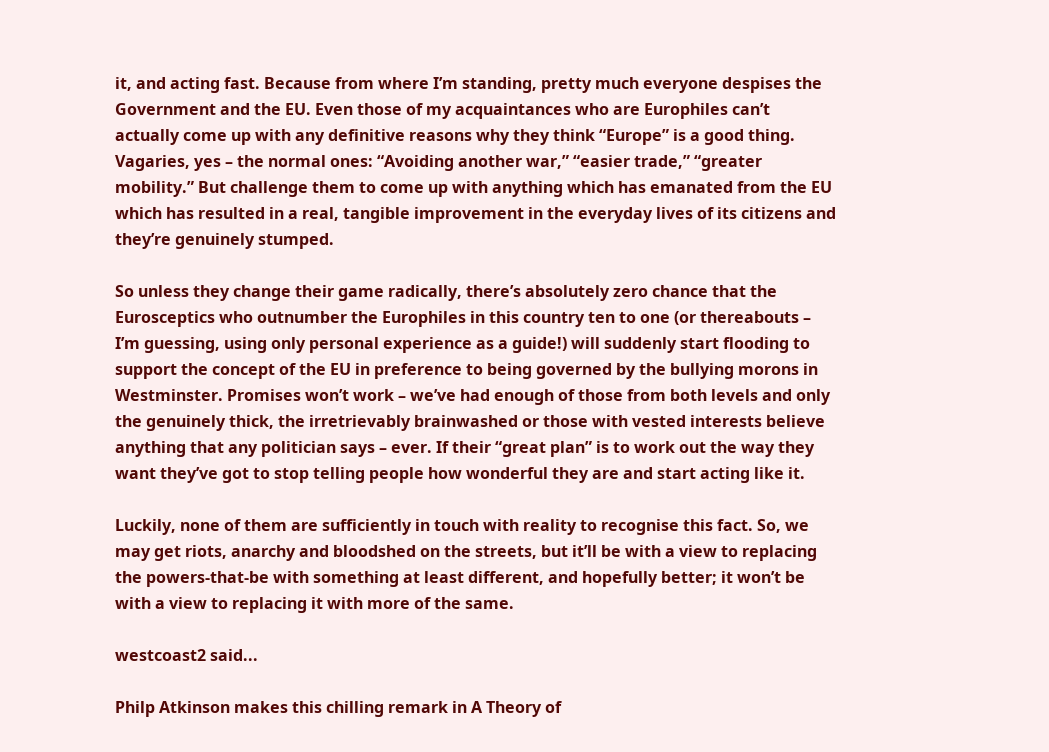it, and acting fast. Because from where I’m standing, pretty much everyone despises the Government and the EU. Even those of my acquaintances who are Europhiles can’t actually come up with any definitive reasons why they think “Europe” is a good thing. Vagaries, yes – the normal ones: “Avoiding another war,” “easier trade,” “greater mobility.” But challenge them to come up with anything which has emanated from the EU which has resulted in a real, tangible improvement in the everyday lives of its citizens and they’re genuinely stumped.

So unless they change their game radically, there’s absolutely zero chance that the Eurosceptics who outnumber the Europhiles in this country ten to one (or thereabouts – I’m guessing, using only personal experience as a guide!) will suddenly start flooding to support the concept of the EU in preference to being governed by the bullying morons in Westminster. Promises won’t work – we’ve had enough of those from both levels and only the genuinely thick, the irretrievably brainwashed or those with vested interests believe anything that any politician says – ever. If their “great plan” is to work out the way they want they’ve got to stop telling people how wonderful they are and start acting like it.

Luckily, none of them are sufficiently in touch with reality to recognise this fact. So, we may get riots, anarchy and bloodshed on the streets, but it’ll be with a view to replacing the powers-that-be with something at least different, and hopefully better; it won’t be with a view to replacing it with more of the same.

westcoast2 said...

Philp Atkinson makes this chilling remark in A Theory of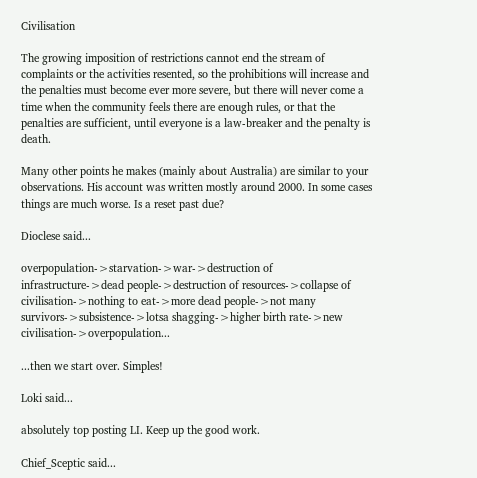Civilisation

The growing imposition of restrictions cannot end the stream of complaints or the activities resented, so the prohibitions will increase and the penalties must become ever more severe, but there will never come a time when the community feels there are enough rules, or that the penalties are sufficient, until everyone is a law-breaker and the penalty is death.

Many other points he makes (mainly about Australia) are similar to your observations. His account was written mostly around 2000. In some cases things are much worse. Is a reset past due?

Dioclese said...

overpopulation->starvation->war->destruction of infrastructure->dead people->destruction of resources->collapse of civilisation->nothing to eat->more dead people->not many survivors->subsistence->lotsa shagging->higher birth rate->new civilisation->overpopulation...

...then we start over. Simples!

Loki said...

absolutely top posting LI. Keep up the good work.

Chief_Sceptic said...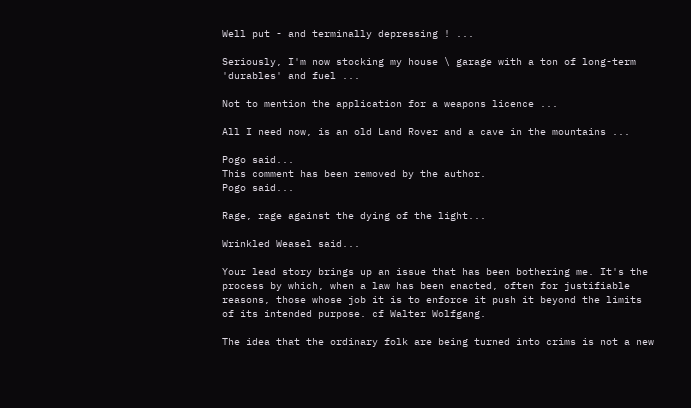Well put - and terminally depressing ! ...

Seriously, I'm now stocking my house \ garage with a ton of long-term 'durables' and fuel ...

Not to mention the application for a weapons licence ...

All I need now, is an old Land Rover and a cave in the mountains ...

Pogo said...
This comment has been removed by the author.
Pogo said...

Rage, rage against the dying of the light...

Wrinkled Weasel said...

Your lead story brings up an issue that has been bothering me. It's the process by which, when a law has been enacted, often for justifiable reasons, those whose job it is to enforce it push it beyond the limits of its intended purpose. cf Walter Wolfgang.

The idea that the ordinary folk are being turned into crims is not a new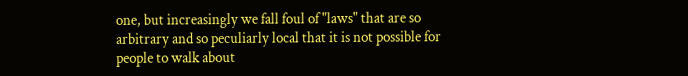one, but increasingly we fall foul of "laws" that are so arbitrary and so peculiarly local that it is not possible for people to walk about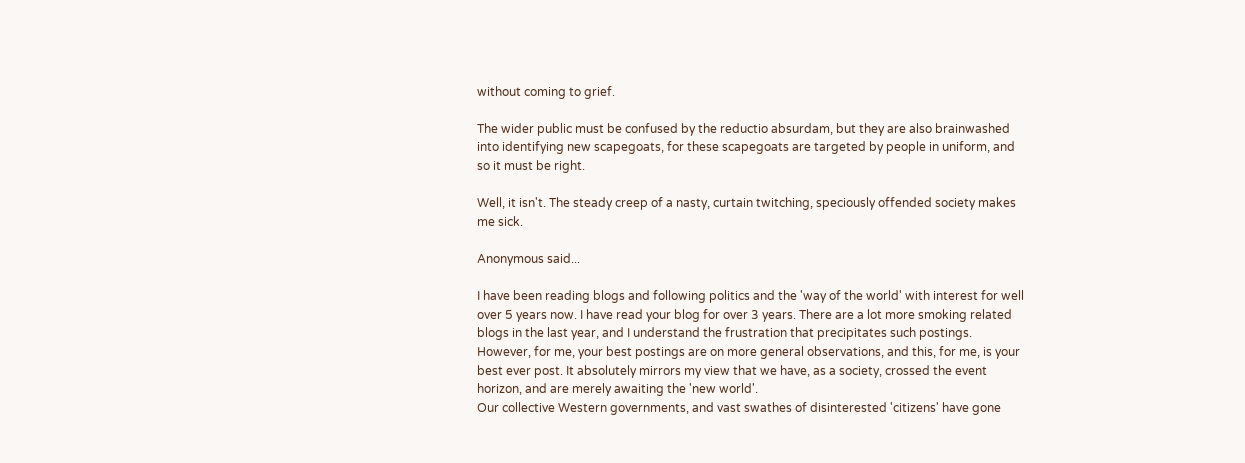without coming to grief.

The wider public must be confused by the reductio absurdam, but they are also brainwashed into identifying new scapegoats, for these scapegoats are targeted by people in uniform, and so it must be right.

Well, it isn't. The steady creep of a nasty, curtain twitching, speciously offended society makes me sick.

Anonymous said...

I have been reading blogs and following politics and the 'way of the world' with interest for well over 5 years now. I have read your blog for over 3 years. There are a lot more smoking related blogs in the last year, and I understand the frustration that precipitates such postings. However, for me, your best postings are on more general observations, and this, for me, is your best ever post. It absolutely mirrors my view that we have, as a society, crossed the event horizon, and are merely awaiting the 'new world'.
Our collective Western governments, and vast swathes of disinterested 'citizens' have gone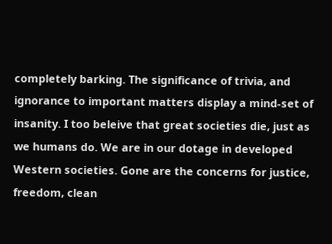completely barking. The significance of trivia, and ignorance to important matters display a mind-set of insanity. I too beleive that great societies die, just as we humans do. We are in our dotage in developed Western societies. Gone are the concerns for justice, freedom, clean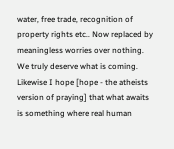water, free trade, recognition of property rights etc.. Now replaced by meaningless worries over nothing. We truly deserve what is coming. Likewise I hope [hope - the atheists version of praying] that what awaits is something where real human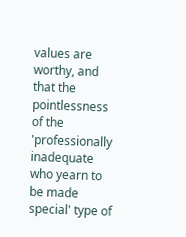values are worthy, and that the pointlessness of the 'professionally inadequate who yearn to be made special' type of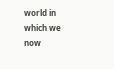world in which we now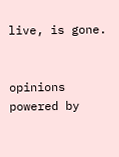live, is gone.


opinions powered by